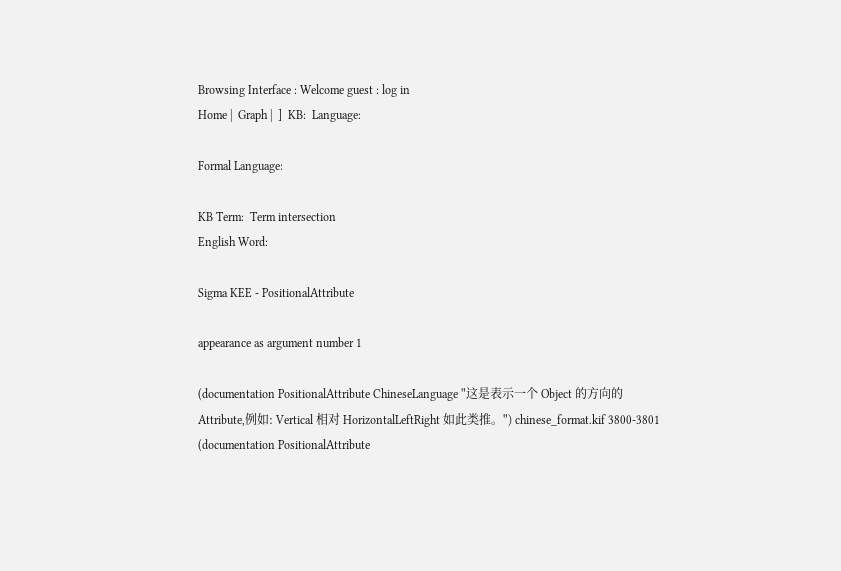Browsing Interface : Welcome guest : log in
Home |  Graph |  ]  KB:  Language:

Formal Language:

KB Term:  Term intersection
English Word:

Sigma KEE - PositionalAttribute

appearance as argument number 1

(documentation PositionalAttribute ChineseLanguage "这是表示一个 Object 的方向的 Attribute,例如: Vertical 相对 HorizontalLeftRight 如此类推。") chinese_format.kif 3800-3801
(documentation PositionalAttribute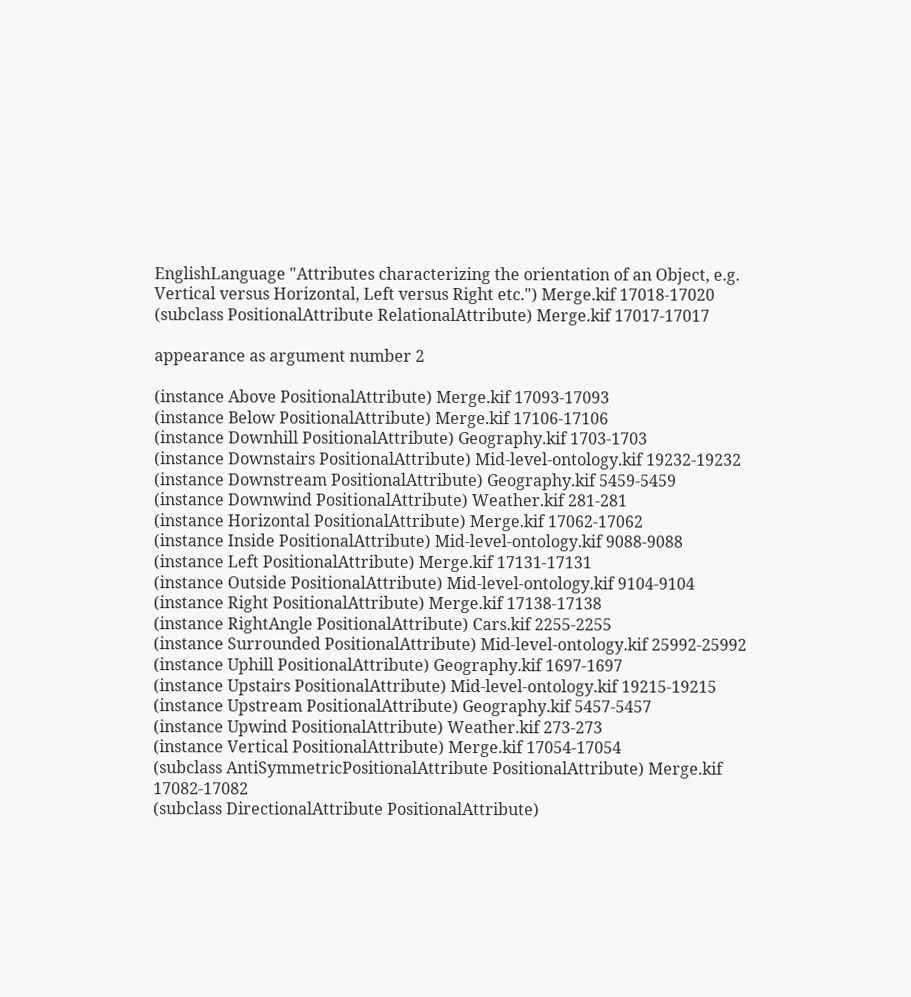EnglishLanguage "Attributes characterizing the orientation of an Object, e.g. Vertical versus Horizontal, Left versus Right etc.") Merge.kif 17018-17020
(subclass PositionalAttribute RelationalAttribute) Merge.kif 17017-17017

appearance as argument number 2

(instance Above PositionalAttribute) Merge.kif 17093-17093
(instance Below PositionalAttribute) Merge.kif 17106-17106
(instance Downhill PositionalAttribute) Geography.kif 1703-1703
(instance Downstairs PositionalAttribute) Mid-level-ontology.kif 19232-19232
(instance Downstream PositionalAttribute) Geography.kif 5459-5459
(instance Downwind PositionalAttribute) Weather.kif 281-281
(instance Horizontal PositionalAttribute) Merge.kif 17062-17062
(instance Inside PositionalAttribute) Mid-level-ontology.kif 9088-9088
(instance Left PositionalAttribute) Merge.kif 17131-17131
(instance Outside PositionalAttribute) Mid-level-ontology.kif 9104-9104
(instance Right PositionalAttribute) Merge.kif 17138-17138
(instance RightAngle PositionalAttribute) Cars.kif 2255-2255
(instance Surrounded PositionalAttribute) Mid-level-ontology.kif 25992-25992
(instance Uphill PositionalAttribute) Geography.kif 1697-1697
(instance Upstairs PositionalAttribute) Mid-level-ontology.kif 19215-19215
(instance Upstream PositionalAttribute) Geography.kif 5457-5457
(instance Upwind PositionalAttribute) Weather.kif 273-273
(instance Vertical PositionalAttribute) Merge.kif 17054-17054
(subclass AntiSymmetricPositionalAttribute PositionalAttribute) Merge.kif 17082-17082
(subclass DirectionalAttribute PositionalAttribute)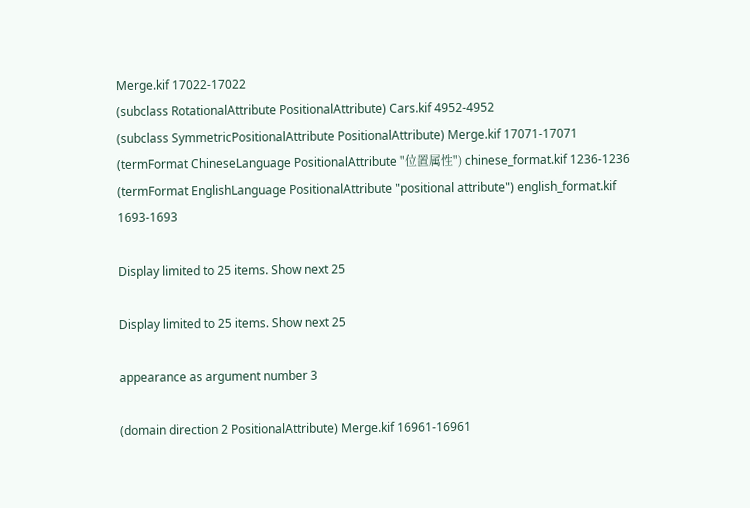Merge.kif 17022-17022
(subclass RotationalAttribute PositionalAttribute) Cars.kif 4952-4952
(subclass SymmetricPositionalAttribute PositionalAttribute) Merge.kif 17071-17071
(termFormat ChineseLanguage PositionalAttribute "位置属性") chinese_format.kif 1236-1236
(termFormat EnglishLanguage PositionalAttribute "positional attribute") english_format.kif 1693-1693

Display limited to 25 items. Show next 25

Display limited to 25 items. Show next 25

appearance as argument number 3

(domain direction 2 PositionalAttribute) Merge.kif 16961-16961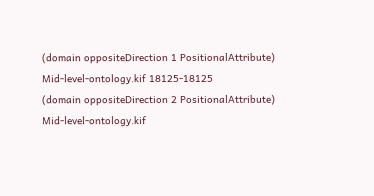(domain oppositeDirection 1 PositionalAttribute) Mid-level-ontology.kif 18125-18125
(domain oppositeDirection 2 PositionalAttribute) Mid-level-ontology.kif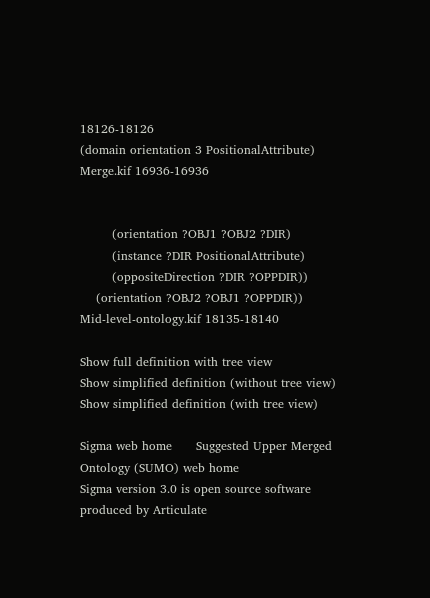18126-18126
(domain orientation 3 PositionalAttribute) Merge.kif 16936-16936


        (orientation ?OBJ1 ?OBJ2 ?DIR)
        (instance ?DIR PositionalAttribute)
        (oppositeDirection ?DIR ?OPPDIR))
    (orientation ?OBJ2 ?OBJ1 ?OPPDIR))
Mid-level-ontology.kif 18135-18140

Show full definition with tree view
Show simplified definition (without tree view)
Show simplified definition (with tree view)

Sigma web home      Suggested Upper Merged Ontology (SUMO) web home
Sigma version 3.0 is open source software produced by Articulate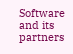Software and its partners